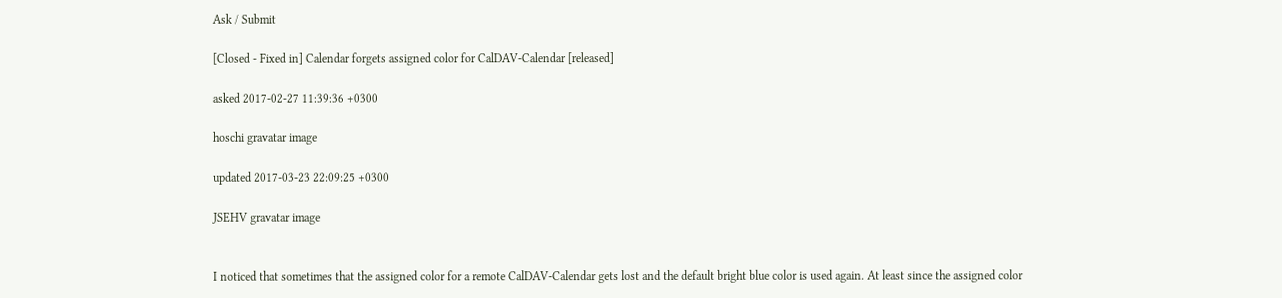Ask / Submit

[Closed - Fixed in] Calendar forgets assigned color for CalDAV-Calendar [released]

asked 2017-02-27 11:39:36 +0300

hoschi gravatar image

updated 2017-03-23 22:09:25 +0300

JSEHV gravatar image


I noticed that sometimes that the assigned color for a remote CalDAV-Calendar gets lost and the default bright blue color is used again. At least since the assigned color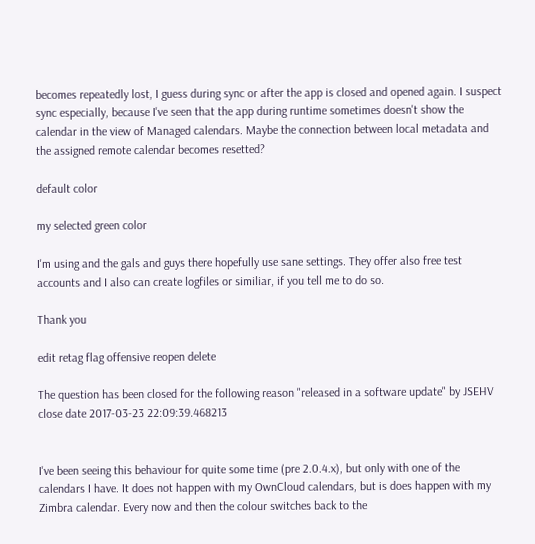becomes repeatedly lost, I guess during sync or after the app is closed and opened again. I suspect sync especially, because I've seen that the app during runtime sometimes doesn't show the calendar in the view of Managed calendars. Maybe the connection between local metadata and the assigned remote calendar becomes resetted?

default color

my selected green color

I'm using and the gals and guys there hopefully use sane settings. They offer also free test accounts and I also can create logfiles or similiar, if you tell me to do so.

Thank you

edit retag flag offensive reopen delete

The question has been closed for the following reason "released in a software update" by JSEHV
close date 2017-03-23 22:09:39.468213


I've been seeing this behaviour for quite some time (pre 2.0.4.x), but only with one of the calendars I have. It does not happen with my OwnCloud calendars, but is does happen with my Zimbra calendar. Every now and then the colour switches back to the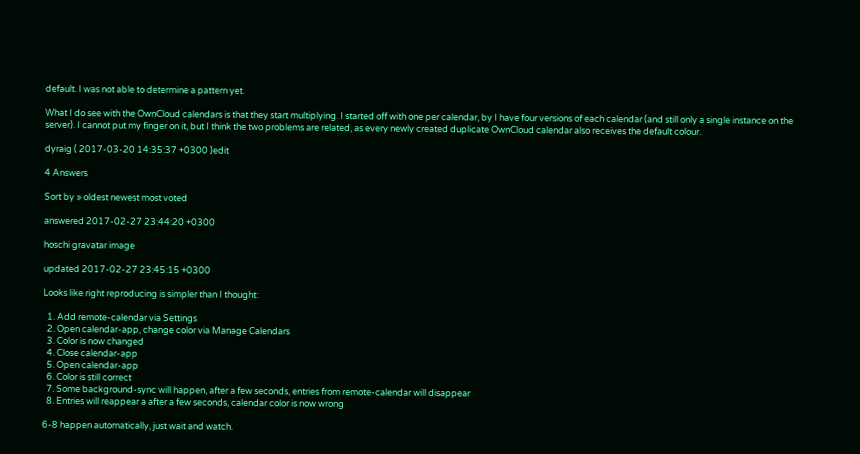default. I was not able to determine a pattern yet.

What I do see with the OwnCloud calendars is that they start multiplying. I started off with one per calendar, by I have four versions of each calendar (and still only a single instance on the server). I cannot put my finger on it, but I think the two problems are related, as every newly created duplicate OwnCloud calendar also receives the default colour.

dyraig ( 2017-03-20 14:35:37 +0300 )edit

4 Answers

Sort by » oldest newest most voted

answered 2017-02-27 23:44:20 +0300

hoschi gravatar image

updated 2017-02-27 23:45:15 +0300

Looks like right reproducing is simpler than I thought:

  1. Add remote-calendar via Settings
  2. Open calendar-app, change color via Manage Calendars
  3. Color is now changed
  4. Close calendar-app
  5. Open calendar-app
  6. Color is still correct
  7. Some background-sync will happen, after a few seconds, entries from remote-calendar will disappear
  8. Entries will reappear a after a few seconds, calendar color is now wrong

6-8 happen automatically, just wait and watch.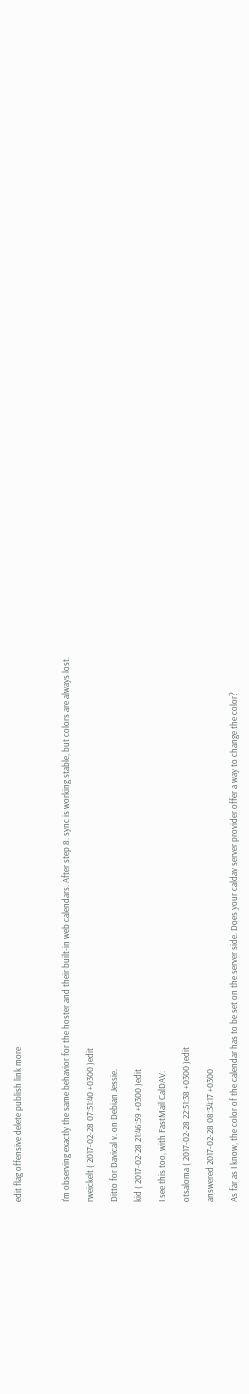edit flag offensive delete publish link more



I'm observing exactly the same behavior for the hoster and their built-in web calendars. After step 8. sync is working stable, but colors are always lost.

rweickelt ( 2017-02-28 07:51:40 +0300 )edit

Ditto for Davical v. on Debian Jessie.

kid ( 2017-02-28 21:46:59 +0300 )edit

I see this too, with FastMail CalDAV.

otsaloma ( 2017-02-28 22:51:38 +0300 )edit

answered 2017-02-28 08:34:17 +0300

As far as I know, the color of the calendar has to be set on the server side. Does your caldav server provider offer a way to change the color?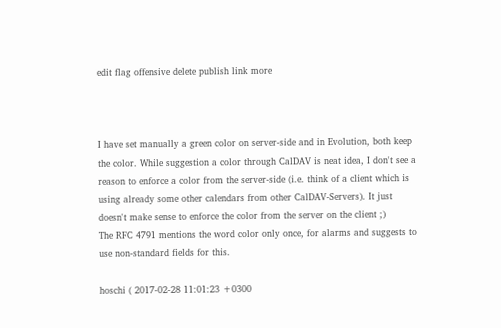edit flag offensive delete publish link more



I have set manually a green color on server-side and in Evolution, both keep the color. While suggestion a color through CalDAV is neat idea, I don't see a reason to enforce a color from the server-side (i.e. think of a client which is using already some other calendars from other CalDAV-Servers). It just doesn't make sense to enforce the color from the server on the client ;)
The RFC 4791 mentions the word color only once, for alarms and suggests to use non-standard fields for this.

hoschi ( 2017-02-28 11:01:23 +0300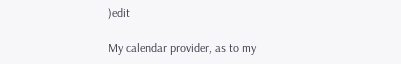)edit

My calendar provider, as to my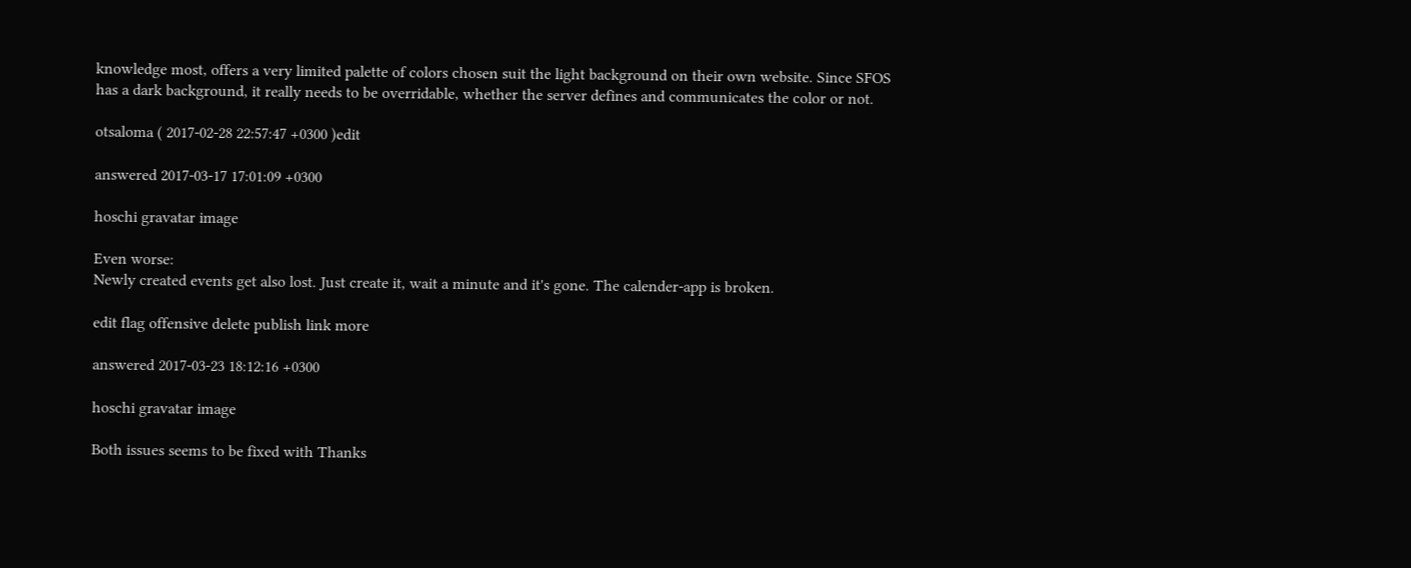knowledge most, offers a very limited palette of colors chosen suit the light background on their own website. Since SFOS has a dark background, it really needs to be overridable, whether the server defines and communicates the color or not.

otsaloma ( 2017-02-28 22:57:47 +0300 )edit

answered 2017-03-17 17:01:09 +0300

hoschi gravatar image

Even worse:
Newly created events get also lost. Just create it, wait a minute and it's gone. The calender-app is broken.

edit flag offensive delete publish link more

answered 2017-03-23 18:12:16 +0300

hoschi gravatar image

Both issues seems to be fixed with Thanks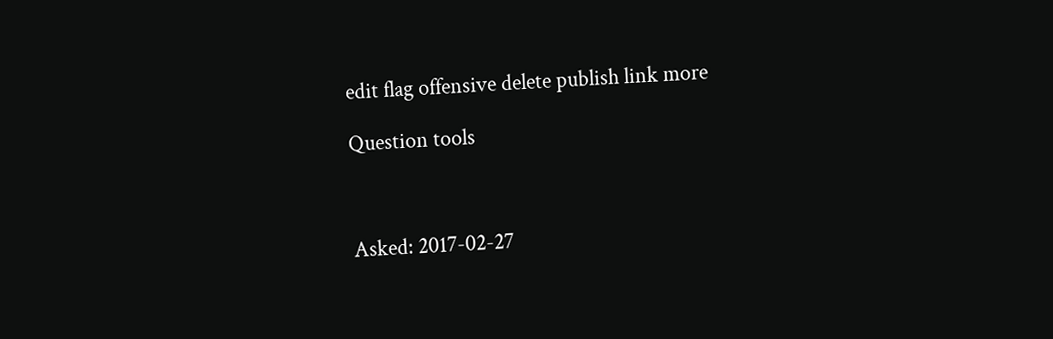edit flag offensive delete publish link more

Question tools



Asked: 2017-02-27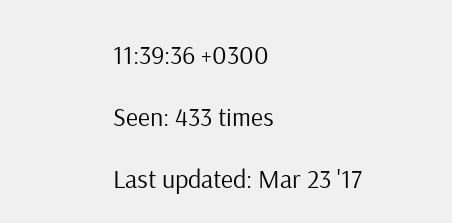11:39:36 +0300

Seen: 433 times

Last updated: Mar 23 '17